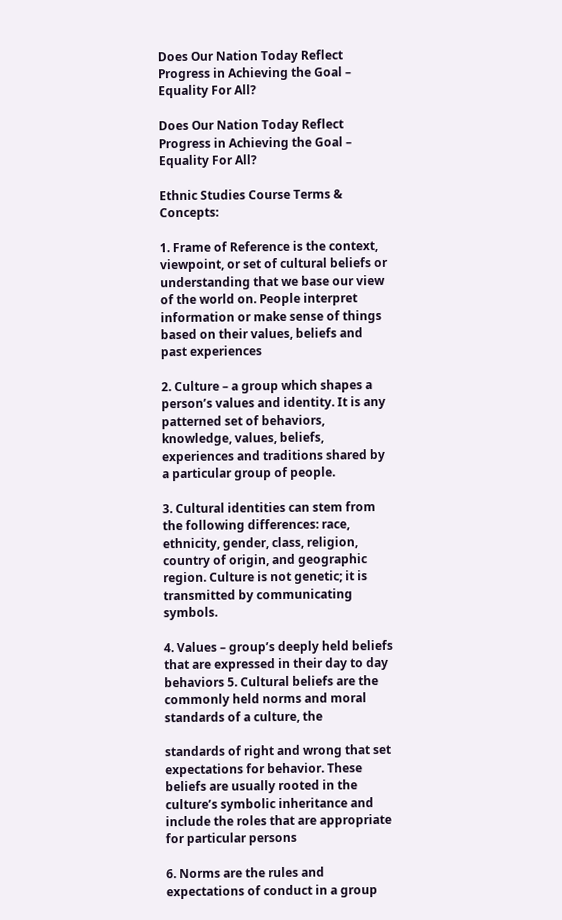Does Our Nation Today Reflect Progress in Achieving the Goal – Equality For All?

Does Our Nation Today Reflect Progress in Achieving the Goal – Equality For All?

Ethnic Studies Course Terms & Concepts:

1. Frame of Reference is the context, viewpoint, or set of cultural beliefs or understanding that we base our view of the world on. People interpret information or make sense of things based on their values, beliefs and past experiences

2. Culture – a group which shapes a person’s values and identity. It is any patterned set of behaviors, knowledge, values, beliefs, experiences and traditions shared by a particular group of people.

3. Cultural identities can stem from the following differences: race, ethnicity, gender, class, religion, country of origin, and geographic region. Culture is not genetic; it is transmitted by communicating symbols.

4. Values – group’s deeply held beliefs that are expressed in their day to day behaviors 5. Cultural beliefs are the commonly held norms and moral standards of a culture, the

standards of right and wrong that set expectations for behavior. These beliefs are usually rooted in the culture’s symbolic inheritance and include the roles that are appropriate for particular persons

6. Norms are the rules and expectations of conduct in a group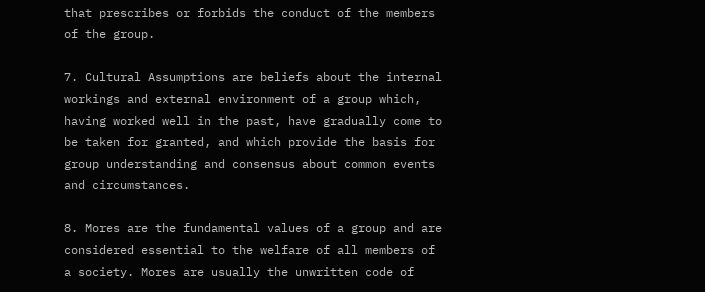that prescribes or forbids the conduct of the members of the group.

7. Cultural Assumptions are beliefs about the internal workings and external environment of a group which, having worked well in the past, have gradually come to be taken for granted, and which provide the basis for group understanding and consensus about common events and circumstances.

8. Mores are the fundamental values of a group and are considered essential to the welfare of all members of a society. Mores are usually the unwritten code of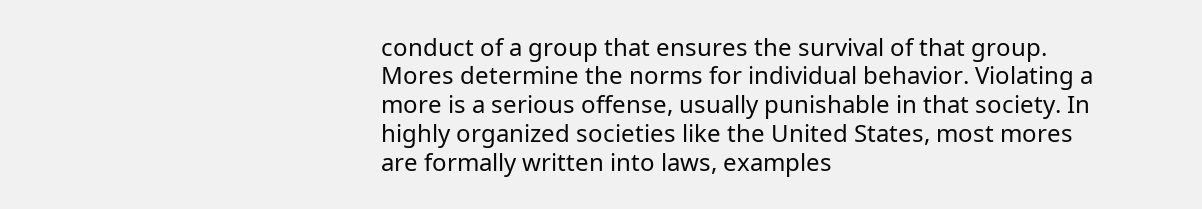conduct of a group that ensures the survival of that group. Mores determine the norms for individual behavior. Violating a more is a serious offense, usually punishable in that society. In highly organized societies like the United States, most mores are formally written into laws, examples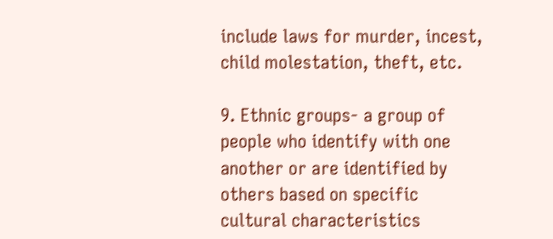include laws for murder, incest, child molestation, theft, etc.

9. Ethnic groups- a group of people who identify with one another or are identified by others based on specific cultural characteristics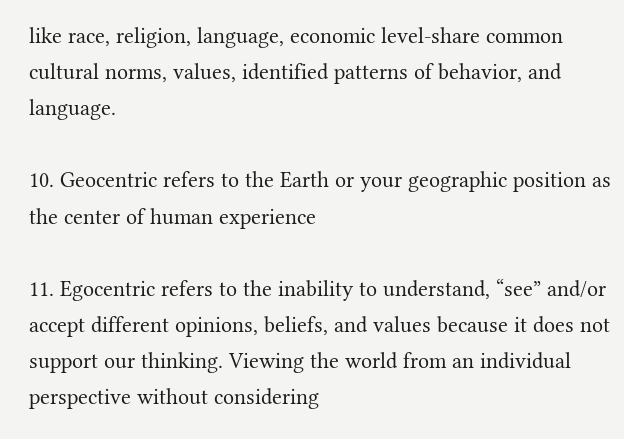like race, religion, language, economic level-share common cultural norms, values, identified patterns of behavior, and language.

10. Geocentric refers to the Earth or your geographic position as the center of human experience

11. Egocentric refers to the inability to understand, “see” and/or accept different opinions, beliefs, and values because it does not support our thinking. Viewing the world from an individual perspective without considering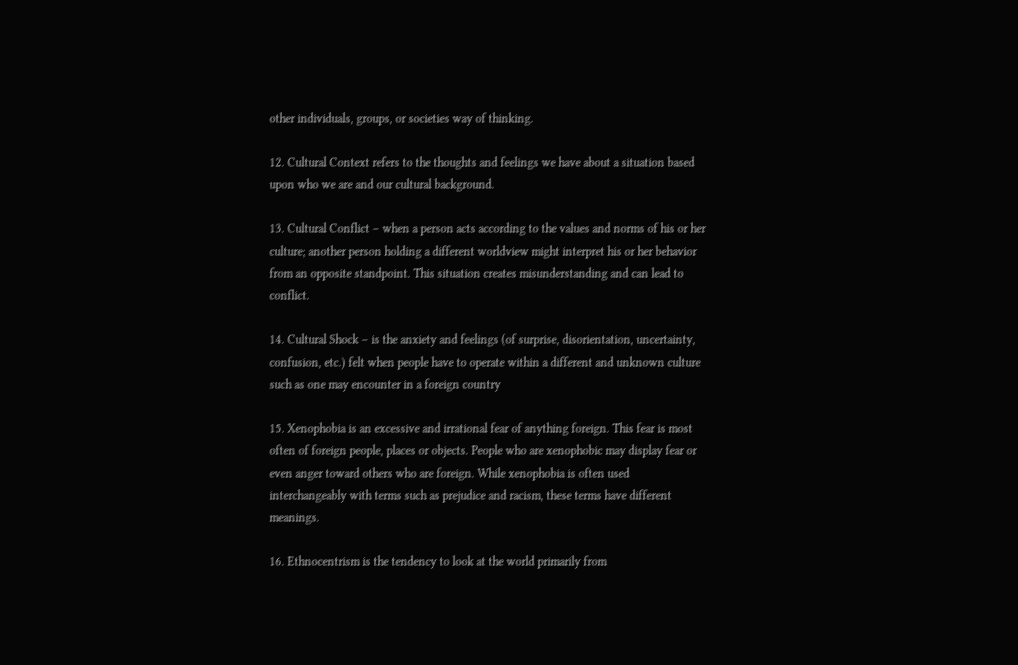other individuals, groups, or societies way of thinking.

12. Cultural Context refers to the thoughts and feelings we have about a situation based upon who we are and our cultural background.

13. Cultural Conflict – when a person acts according to the values and norms of his or her culture; another person holding a different worldview might interpret his or her behavior from an opposite standpoint. This situation creates misunderstanding and can lead to conflict.

14. Cultural Shock – is the anxiety and feelings (of surprise, disorientation, uncertainty, confusion, etc.) felt when people have to operate within a different and unknown culture such as one may encounter in a foreign country

15. Xenophobia is an excessive and irrational fear of anything foreign. This fear is most often of foreign people, places or objects. People who are xenophobic may display fear or even anger toward others who are foreign. While xenophobia is often used interchangeably with terms such as prejudice and racism, these terms have different meanings.

16. Ethnocentrism is the tendency to look at the world primarily from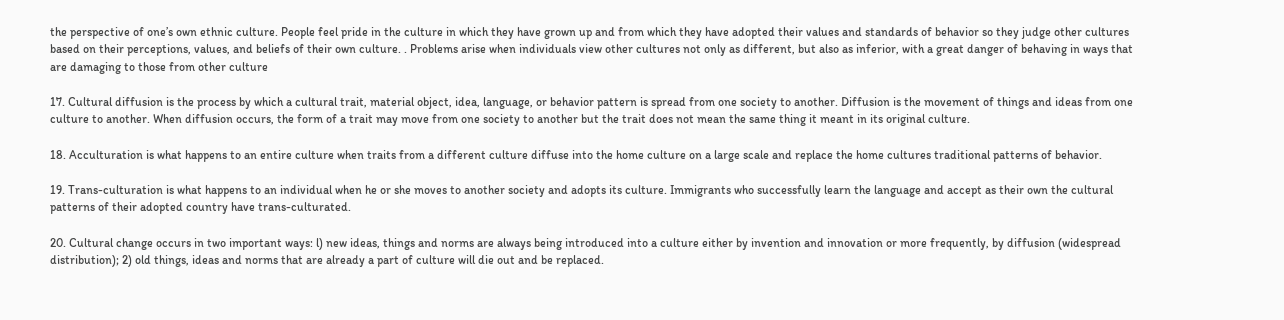the perspective of one’s own ethnic culture. People feel pride in the culture in which they have grown up and from which they have adopted their values and standards of behavior so they judge other cultures based on their perceptions, values, and beliefs of their own culture. . Problems arise when individuals view other cultures not only as different, but also as inferior, with a great danger of behaving in ways that are damaging to those from other culture

17. Cultural diffusion is the process by which a cultural trait, material object, idea, language, or behavior pattern is spread from one society to another. Diffusion is the movement of things and ideas from one culture to another. When diffusion occurs, the form of a trait may move from one society to another but the trait does not mean the same thing it meant in its original culture.

18. Acculturation is what happens to an entire culture when traits from a different culture diffuse into the home culture on a large scale and replace the home cultures traditional patterns of behavior.

19. Trans-culturation is what happens to an individual when he or she moves to another society and adopts its culture. Immigrants who successfully learn the language and accept as their own the cultural patterns of their adopted country have trans-culturated.

20. Cultural change occurs in two important ways: l) new ideas, things and norms are always being introduced into a culture either by invention and innovation or more frequently, by diffusion (widespread distribution); 2) old things, ideas and norms that are already a part of culture will die out and be replaced.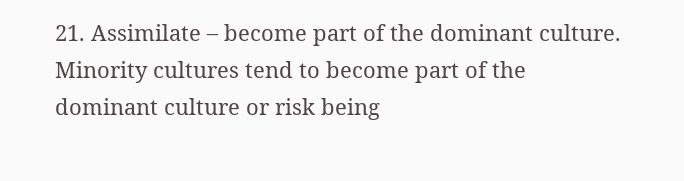21. Assimilate – become part of the dominant culture. Minority cultures tend to become part of the dominant culture or risk being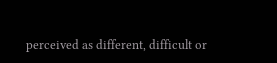perceived as different, difficult or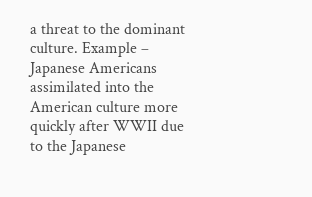a threat to the dominant culture. Example – Japanese Americans assimilated into the American culture more quickly after WWII due to the Japanese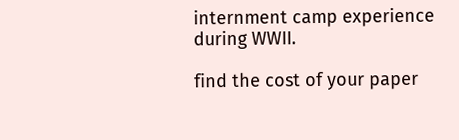internment camp experience during WWII.

find the cost of your paper